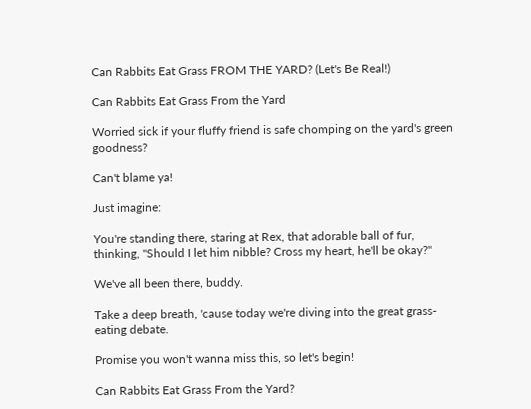Can Rabbits Eat Grass FROM THE YARD? (Let's Be Real!)

Can Rabbits Eat Grass From the Yard

Worried sick if your fluffy friend is safe chomping on the yard's green goodness?

Can't blame ya!

Just imagine:

You're standing there, staring at Rex, that adorable ball of fur, thinking, "Should I let him nibble? Cross my heart, he'll be okay?"

We've all been there, buddy.

Take a deep breath, 'cause today we're diving into the great grass-eating debate.

Promise you won't wanna miss this, so let's begin!

Can Rabbits Eat Grass From the Yard?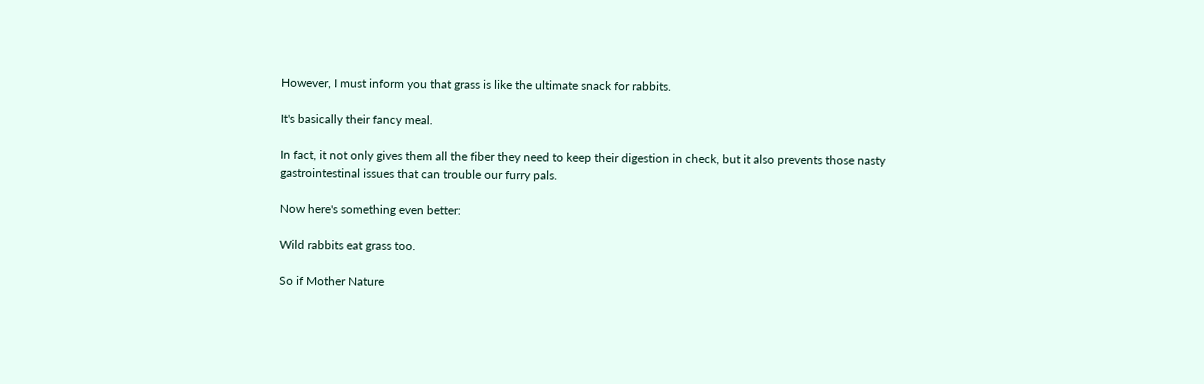However, I must inform you that grass is like the ultimate snack for rabbits.

It's basically their fancy meal.

In fact, it not only gives them all the fiber they need to keep their digestion in check, but it also prevents those nasty gastrointestinal issues that can trouble our furry pals.

Now here's something even better:

Wild rabbits eat grass too.

So if Mother Nature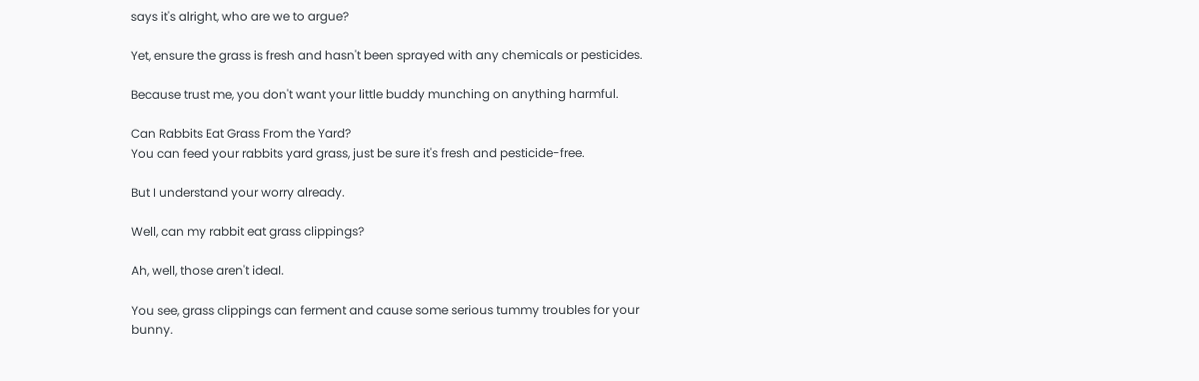says it's alright, who are we to argue?

Yet, ensure the grass is fresh and hasn't been sprayed with any chemicals or pesticides.

Because trust me, you don't want your little buddy munching on anything harmful.

Can Rabbits Eat Grass From the Yard?
You can feed your rabbits yard grass, just be sure it's fresh and pesticide-free.

But I understand your worry already.

Well, can my rabbit eat grass clippings?

Ah, well, those aren't ideal.

You see, grass clippings can ferment and cause some serious tummy troubles for your bunny.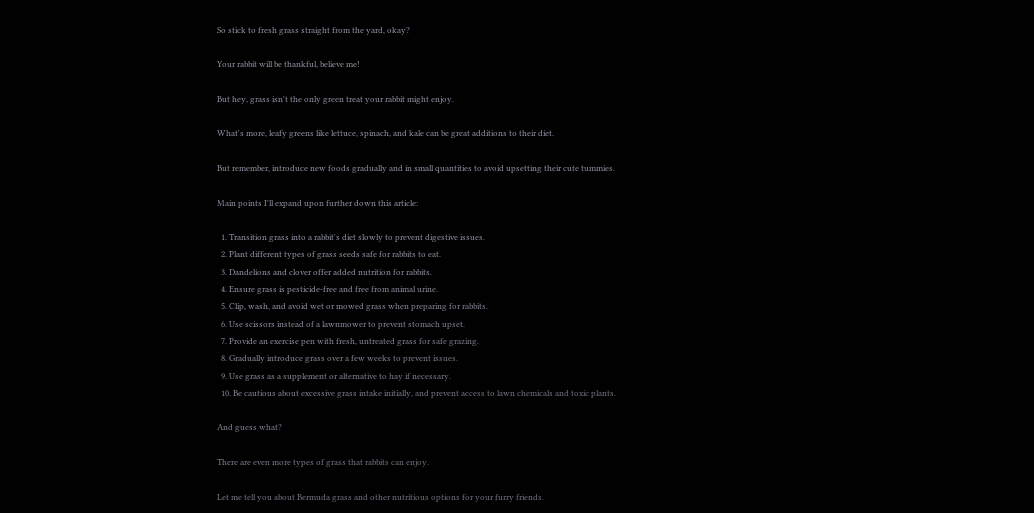So stick to fresh grass straight from the yard, okay?

Your rabbit will be thankful, believe me!

But hey, grass isn't the only green treat your rabbit might enjoy.

What's more, leafy greens like lettuce, spinach, and kale can be great additions to their diet.

But remember, introduce new foods gradually and in small quantities to avoid upsetting their cute tummies.

Main points I'll expand upon further down this article:

  1. Transition grass into a rabbit's diet slowly to prevent digestive issues.
  2. Plant different types of grass seeds safe for rabbits to eat.
  3. Dandelions and clover offer added nutrition for rabbits.
  4. Ensure grass is pesticide-free and free from animal urine.
  5. Clip, wash, and avoid wet or mowed grass when preparing for rabbits.
  6. Use scissors instead of a lawnmower to prevent stomach upset.
  7. Provide an exercise pen with fresh, untreated grass for safe grazing.
  8. Gradually introduce grass over a few weeks to prevent issues.
  9. Use grass as a supplement or alternative to hay if necessary.
  10. Be cautious about excessive grass intake initially, and prevent access to lawn chemicals and toxic plants.

And guess what?

There are even more types of grass that rabbits can enjoy.

Let me tell you about Bermuda grass and other nutritious options for your furry friends.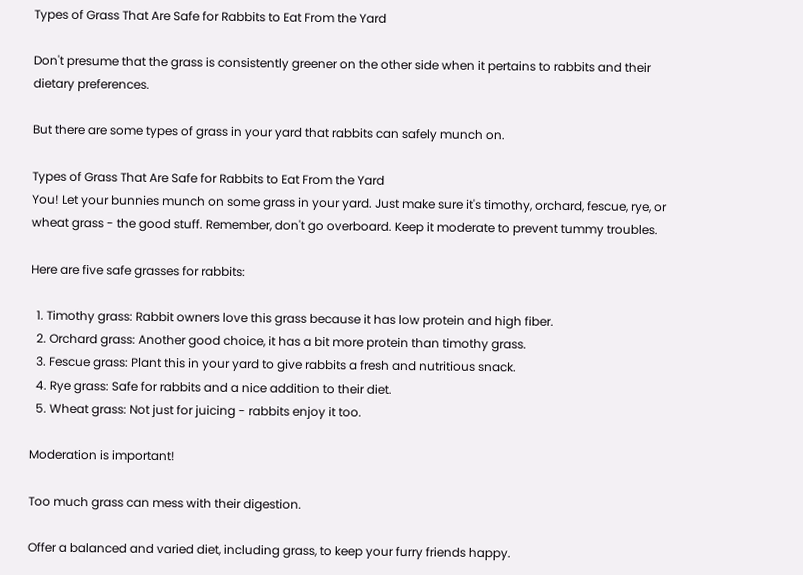Types of Grass That Are Safe for Rabbits to Eat From the Yard

Don't presume that the grass is consistently greener on the other side when it pertains to rabbits and their dietary preferences.

But there are some types of grass in your yard that rabbits can safely munch on.

Types of Grass That Are Safe for Rabbits to Eat From the Yard
You! Let your bunnies munch on some grass in your yard. Just make sure it's timothy, orchard, fescue, rye, or wheat grass - the good stuff. Remember, don't go overboard. Keep it moderate to prevent tummy troubles.

Here are five safe grasses for rabbits:

  1. Timothy grass: Rabbit owners love this grass because it has low protein and high fiber.
  2. Orchard grass: Another good choice, it has a bit more protein than timothy grass.
  3. Fescue grass: Plant this in your yard to give rabbits a fresh and nutritious snack.
  4. Rye grass: Safe for rabbits and a nice addition to their diet.
  5. Wheat grass: Not just for juicing - rabbits enjoy it too.

Moderation is important!

Too much grass can mess with their digestion.

Offer a balanced and varied diet, including grass, to keep your furry friends happy.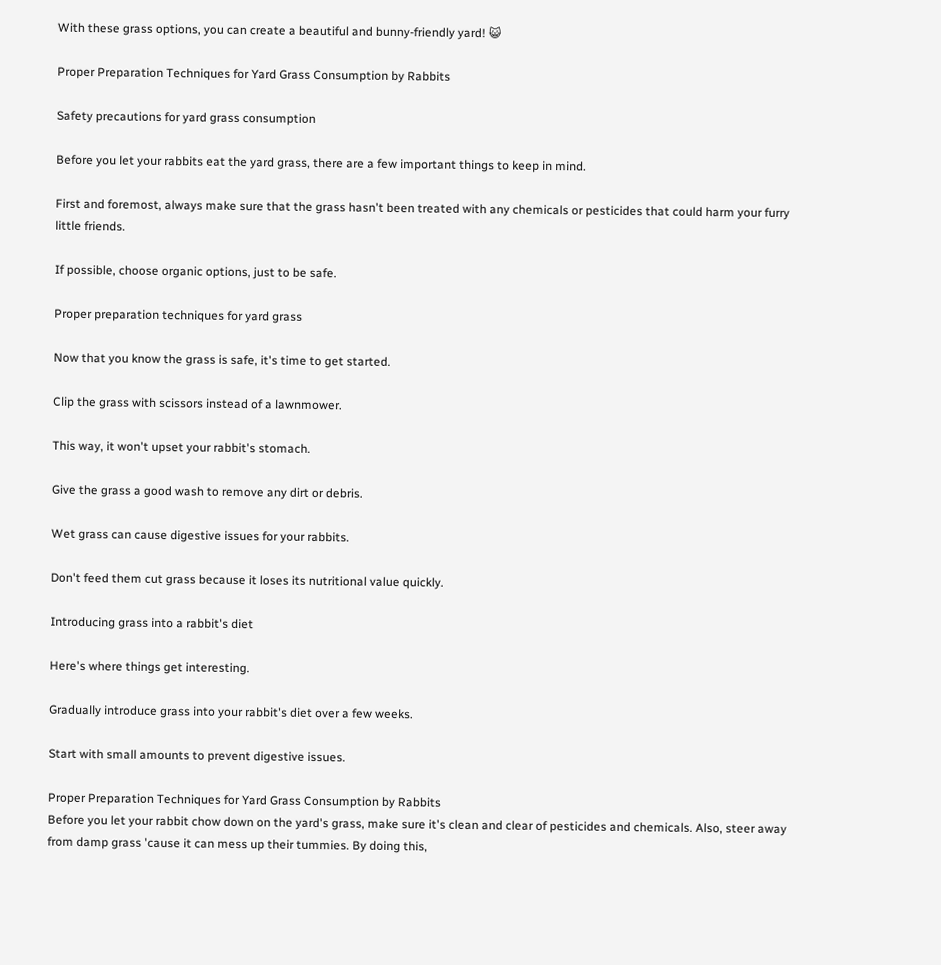With these grass options, you can create a beautiful and bunny-friendly yard! 😺

Proper Preparation Techniques for Yard Grass Consumption by Rabbits

Safety precautions for yard grass consumption

Before you let your rabbits eat the yard grass, there are a few important things to keep in mind.

First and foremost, always make sure that the grass hasn't been treated with any chemicals or pesticides that could harm your furry little friends.

If possible, choose organic options, just to be safe.

Proper preparation techniques for yard grass

Now that you know the grass is safe, it's time to get started.

Clip the grass with scissors instead of a lawnmower.

This way, it won't upset your rabbit's stomach.

Give the grass a good wash to remove any dirt or debris.

Wet grass can cause digestive issues for your rabbits.

Don't feed them cut grass because it loses its nutritional value quickly.

Introducing grass into a rabbit's diet

Here's where things get interesting.

Gradually introduce grass into your rabbit's diet over a few weeks.

Start with small amounts to prevent digestive issues.

Proper Preparation Techniques for Yard Grass Consumption by Rabbits
Before you let your rabbit chow down on the yard's grass, make sure it's clean and clear of pesticides and chemicals. Also, steer away from damp grass 'cause it can mess up their tummies. By doing this,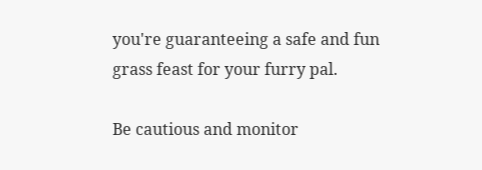you're guaranteeing a safe and fun grass feast for your furry pal.

Be cautious and monitor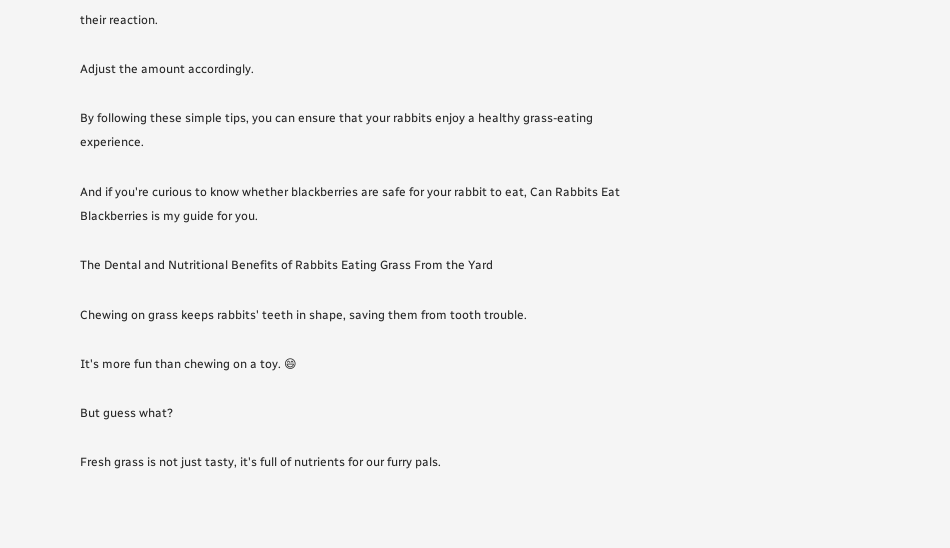their reaction.

Adjust the amount accordingly.

By following these simple tips, you can ensure that your rabbits enjoy a healthy grass-eating experience.

And if you're curious to know whether blackberries are safe for your rabbit to eat, Can Rabbits Eat Blackberries is my guide for you.

The Dental and Nutritional Benefits of Rabbits Eating Grass From the Yard

Chewing on grass keeps rabbits' teeth in shape, saving them from tooth trouble.

It's more fun than chewing on a toy. 😄

But guess what?

Fresh grass is not just tasty, it's full of nutrients for our furry pals.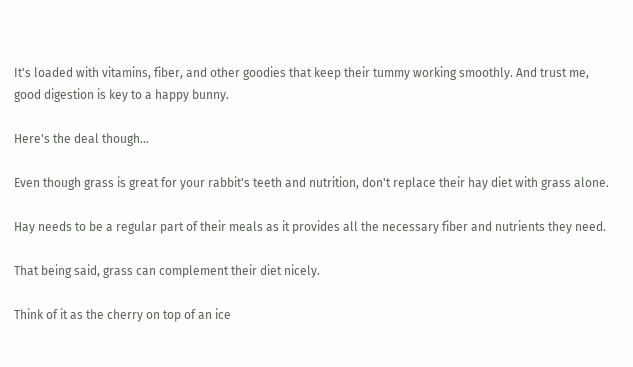It's loaded with vitamins, fiber, and other goodies that keep their tummy working smoothly. And trust me, good digestion is key to a happy bunny.

Here's the deal though...

Even though grass is great for your rabbit's teeth and nutrition, don't replace their hay diet with grass alone.

Hay needs to be a regular part of their meals as it provides all the necessary fiber and nutrients they need.

That being said, grass can complement their diet nicely.

Think of it as the cherry on top of an ice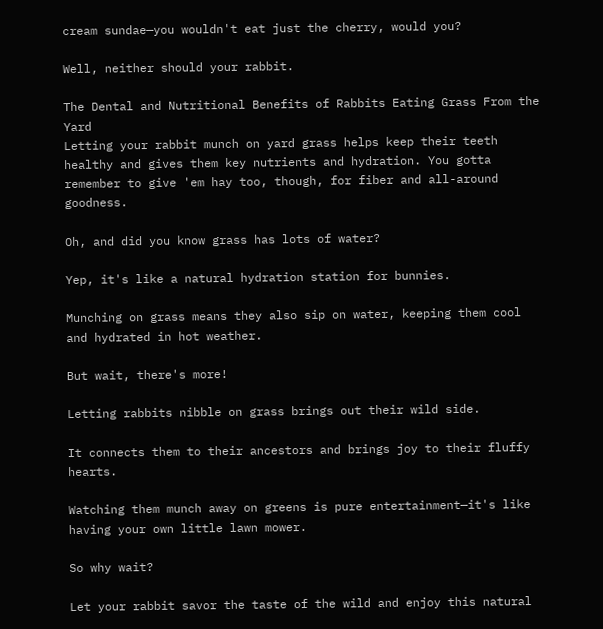cream sundae—you wouldn't eat just the cherry, would you?

Well, neither should your rabbit.

The Dental and Nutritional Benefits of Rabbits Eating Grass From the Yard
Letting your rabbit munch on yard grass helps keep their teeth healthy and gives them key nutrients and hydration. You gotta remember to give 'em hay too, though, for fiber and all-around goodness.

Oh, and did you know grass has lots of water?

Yep, it's like a natural hydration station for bunnies.

Munching on grass means they also sip on water, keeping them cool and hydrated in hot weather.

But wait, there's more!

Letting rabbits nibble on grass brings out their wild side.

It connects them to their ancestors and brings joy to their fluffy hearts.

Watching them munch away on greens is pure entertainment—it's like having your own little lawn mower.

So why wait?

Let your rabbit savor the taste of the wild and enjoy this natural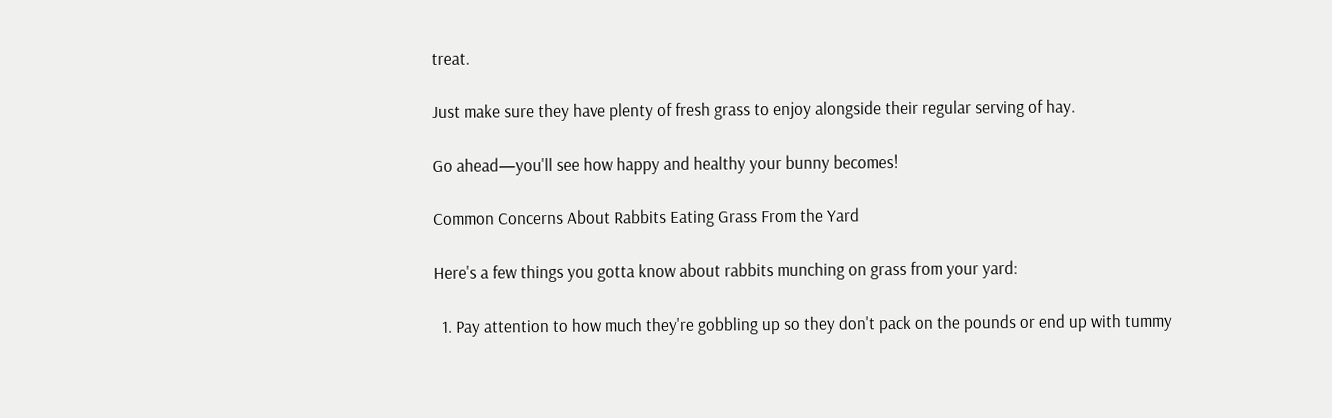treat.

Just make sure they have plenty of fresh grass to enjoy alongside their regular serving of hay.

Go ahead—you'll see how happy and healthy your bunny becomes!

Common Concerns About Rabbits Eating Grass From the Yard

Here's a few things you gotta know about rabbits munching on grass from your yard:

  1. Pay attention to how much they're gobbling up so they don't pack on the pounds or end up with tummy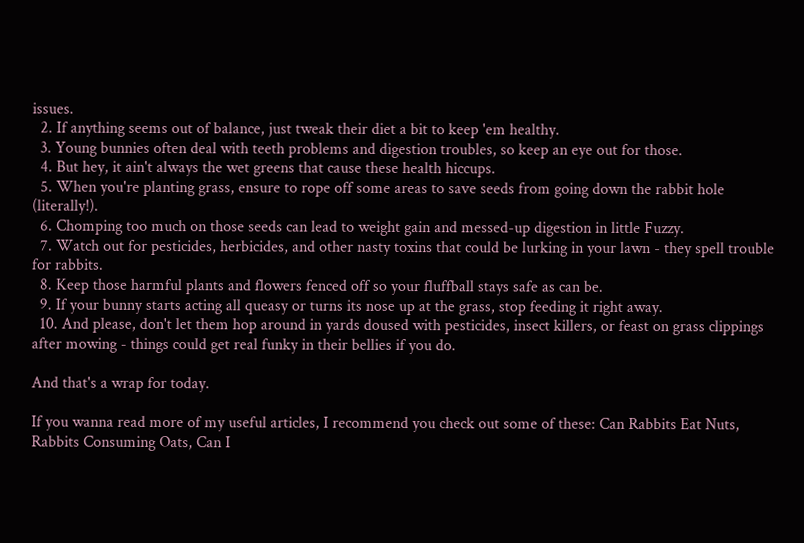issues.
  2. If anything seems out of balance, just tweak their diet a bit to keep 'em healthy.
  3. Young bunnies often deal with teeth problems and digestion troubles, so keep an eye out for those.
  4. But hey, it ain't always the wet greens that cause these health hiccups.
  5. When you're planting grass, ensure to rope off some areas to save seeds from going down the rabbit hole (literally!).
  6. Chomping too much on those seeds can lead to weight gain and messed-up digestion in little Fuzzy.
  7. Watch out for pesticides, herbicides, and other nasty toxins that could be lurking in your lawn - they spell trouble for rabbits.
  8. Keep those harmful plants and flowers fenced off so your fluffball stays safe as can be.
  9. If your bunny starts acting all queasy or turns its nose up at the grass, stop feeding it right away.
  10. And please, don't let them hop around in yards doused with pesticides, insect killers, or feast on grass clippings after mowing - things could get real funky in their bellies if you do.

And that's a wrap for today.

If you wanna read more of my useful articles, I recommend you check out some of these: Can Rabbits Eat Nuts, Rabbits Consuming Oats, Can I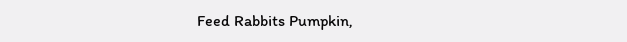Feed Rabbits Pumpkin,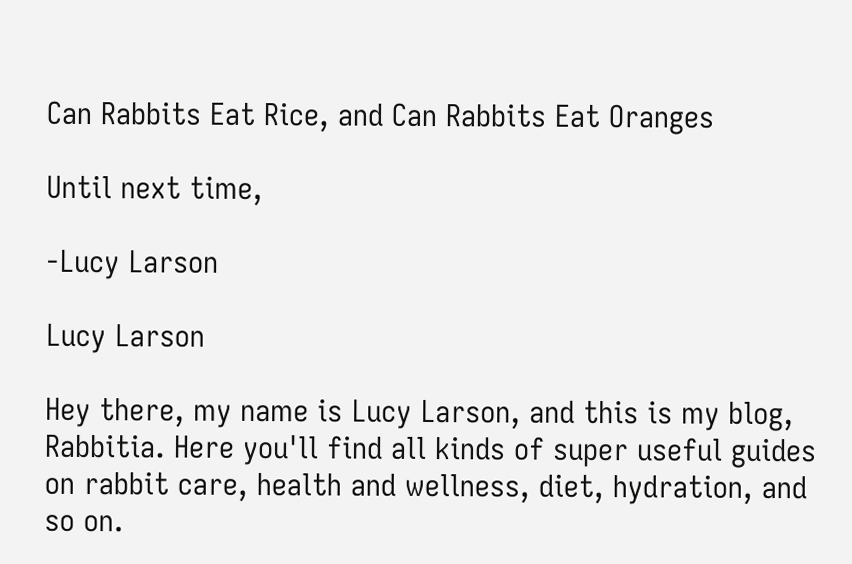Can Rabbits Eat Rice, and Can Rabbits Eat Oranges

Until next time,

-Lucy Larson

Lucy Larson

Hey there, my name is Lucy Larson, and this is my blog, Rabbitia. Here you'll find all kinds of super useful guides on rabbit care, health and wellness, diet, hydration, and so on.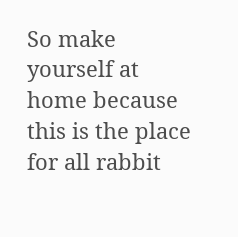So make yourself at home because this is the place for all rabbit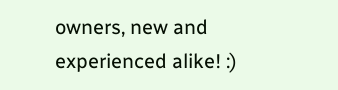owners, new and experienced alike! :)